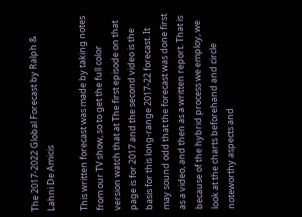The 2017-2022 Global Forecast by Ralph & Lahni De Amicis

This written forecast was made by taking notes from our TV show, so to get the full color version watch that at The first episode on that page is for 2017 and the second video is the basis for this long-range 2017-22 forecast. It may sound odd that the forecast was done first as a video, and then as a written report. That is because of the hybrid process we employ, we look at the charts beforehand and circle noteworthy aspects and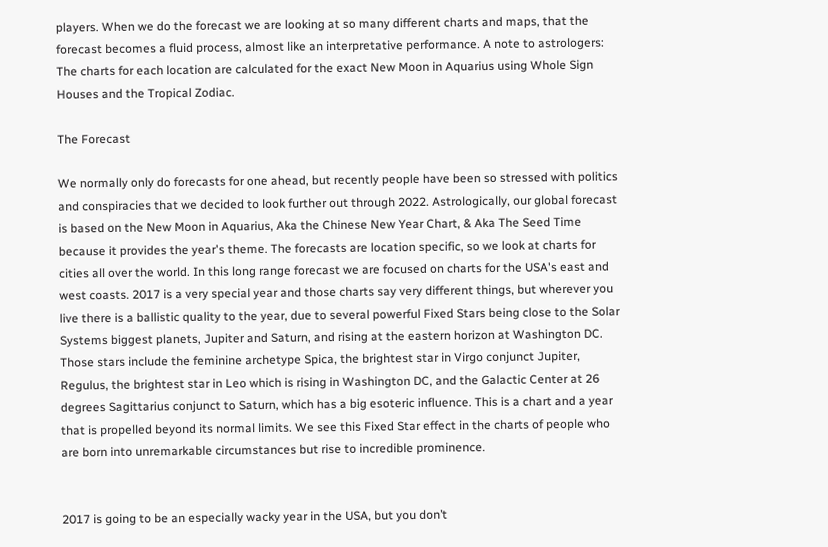players. When we do the forecast we are looking at so many different charts and maps, that the forecast becomes a fluid process, almost like an interpretative performance. A note to astrologers: The charts for each location are calculated for the exact New Moon in Aquarius using Whole Sign Houses and the Tropical Zodiac.

The Forecast

We normally only do forecasts for one ahead, but recently people have been so stressed with politics and conspiracies that we decided to look further out through 2022. Astrologically, our global forecast is based on the New Moon in Aquarius, Aka the Chinese New Year Chart, & Aka The Seed Time because it provides the year's theme. The forecasts are location specific, so we look at charts for cities all over the world. In this long range forecast we are focused on charts for the USA's east and west coasts. 2017 is a very special year and those charts say very different things, but wherever you live there is a ballistic quality to the year, due to several powerful Fixed Stars being close to the Solar Systems biggest planets, Jupiter and Saturn, and rising at the eastern horizon at Washington DC. Those stars include the feminine archetype Spica, the brightest star in Virgo conjunct Jupiter, Regulus, the brightest star in Leo which is rising in Washington DC, and the Galactic Center at 26 degrees Sagittarius conjunct to Saturn, which has a big esoteric influence. This is a chart and a year that is propelled beyond its normal limits. We see this Fixed Star effect in the charts of people who are born into unremarkable circumstances but rise to incredible prominence.


2017 is going to be an especially wacky year in the USA, but you don’t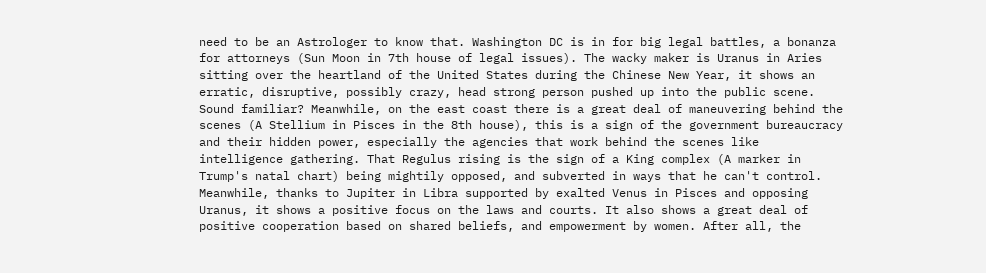need to be an Astrologer to know that. Washington DC is in for big legal battles, a bonanza for attorneys (Sun Moon in 7th house of legal issues). The wacky maker is Uranus in Aries sitting over the heartland of the United States during the Chinese New Year, it shows an erratic, disruptive, possibly crazy, head strong person pushed up into the public scene. Sound familiar? Meanwhile, on the east coast there is a great deal of maneuvering behind the scenes (A Stellium in Pisces in the 8th house), this is a sign of the government bureaucracy and their hidden power, especially the agencies that work behind the scenes like intelligence gathering. That Regulus rising is the sign of a King complex (A marker in Trump's natal chart) being mightily opposed, and subverted in ways that he can't control. Meanwhile, thanks to Jupiter in Libra supported by exalted Venus in Pisces and opposing Uranus, it shows a positive focus on the laws and courts. It also shows a great deal of positive cooperation based on shared beliefs, and empowerment by women. After all, the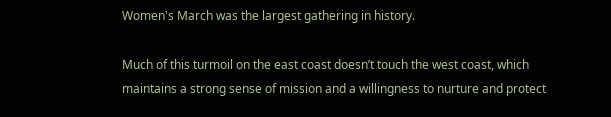Women's March was the largest gathering in history.

Much of this turmoil on the east coast doesn’t touch the west coast, which maintains a strong sense of mission and a willingness to nurture and protect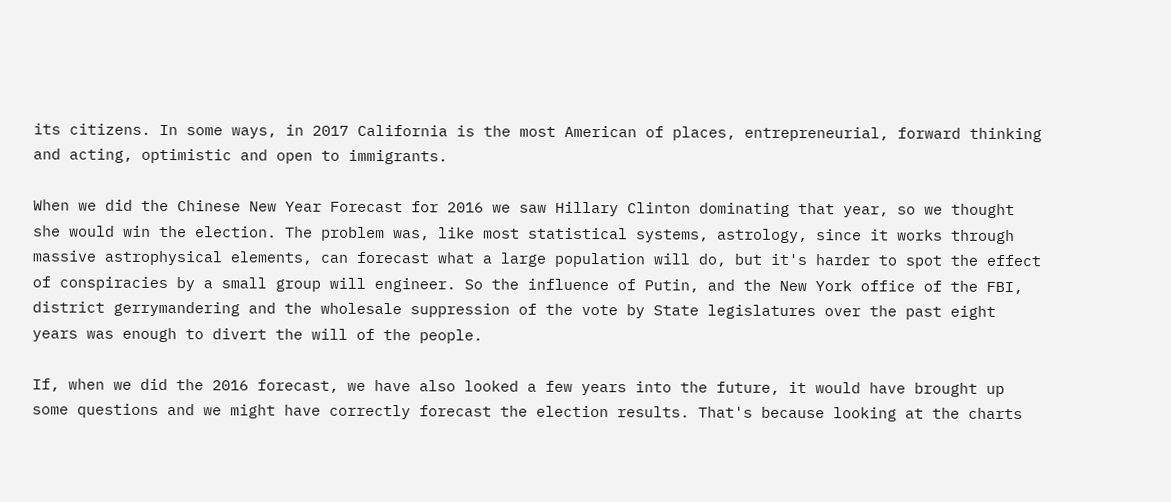its citizens. In some ways, in 2017 California is the most American of places, entrepreneurial, forward thinking and acting, optimistic and open to immigrants.

When we did the Chinese New Year Forecast for 2016 we saw Hillary Clinton dominating that year, so we thought she would win the election. The problem was, like most statistical systems, astrology, since it works through massive astrophysical elements, can forecast what a large population will do, but it's harder to spot the effect of conspiracies by a small group will engineer. So the influence of Putin, and the New York office of the FBI, district gerrymandering and the wholesale suppression of the vote by State legislatures over the past eight years was enough to divert the will of the people.

If, when we did the 2016 forecast, we have also looked a few years into the future, it would have brought up some questions and we might have correctly forecast the election results. That's because looking at the charts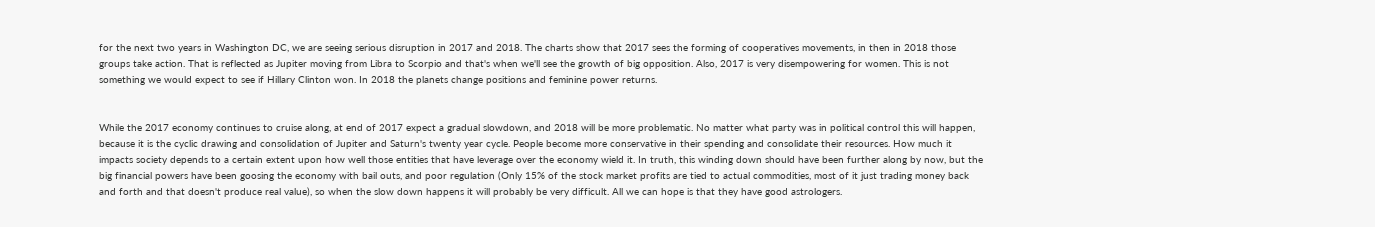for the next two years in Washington DC, we are seeing serious disruption in 2017 and 2018. The charts show that 2017 sees the forming of cooperatives movements, in then in 2018 those groups take action. That is reflected as Jupiter moving from Libra to Scorpio and that's when we'll see the growth of big opposition. Also, 2017 is very disempowering for women. This is not something we would expect to see if Hillary Clinton won. In 2018 the planets change positions and feminine power returns.


While the 2017 economy continues to cruise along, at end of 2017 expect a gradual slowdown, and 2018 will be more problematic. No matter what party was in political control this will happen, because it is the cyclic drawing and consolidation of Jupiter and Saturn's twenty year cycle. People become more conservative in their spending and consolidate their resources. How much it impacts society depends to a certain extent upon how well those entities that have leverage over the economy wield it. In truth, this winding down should have been further along by now, but the big financial powers have been goosing the economy with bail outs, and poor regulation (Only 15% of the stock market profits are tied to actual commodities, most of it just trading money back and forth and that doesn't produce real value), so when the slow down happens it will probably be very difficult. All we can hope is that they have good astrologers.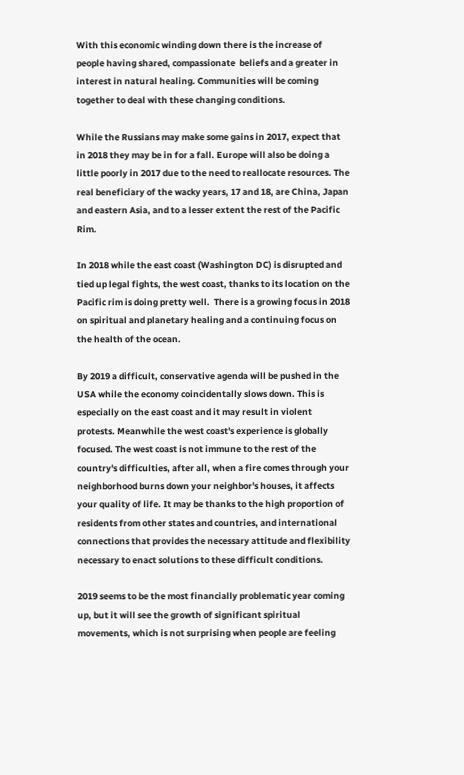With this economic winding down there is the increase of people having shared, compassionate  beliefs and a greater in interest in natural healing. Communities will be coming together to deal with these changing conditions.

While the Russians may make some gains in 2017, expect that in 2018 they may be in for a fall. Europe will also be doing a little poorly in 2017 due to the need to reallocate resources. The real beneficiary of the wacky years, 17 and 18, are China, Japan and eastern Asia, and to a lesser extent the rest of the Pacific Rim.

In 2018 while the east coast (Washington DC) is disrupted and tied up legal fights, the west coast, thanks to its location on the Pacific rim is doing pretty well.  There is a growing focus in 2018 on spiritual and planetary healing and a continuing focus on the health of the ocean.

By 2019 a difficult, conservative agenda will be pushed in the USA while the economy coincidentally slows down. This is especially on the east coast and it may result in violent protests. Meanwhile the west coast's experience is globally focused. The west coast is not immune to the rest of the country's difficulties, after all, when a fire comes through your neighborhood burns down your neighbor's houses, it affects your quality of life. It may be thanks to the high proportion of residents from other states and countries, and international connections that provides the necessary attitude and flexibility necessary to enact solutions to these difficult conditions.

2019 seems to be the most financially problematic year coming up, but it will see the growth of significant spiritual movements, which is not surprising when people are feeling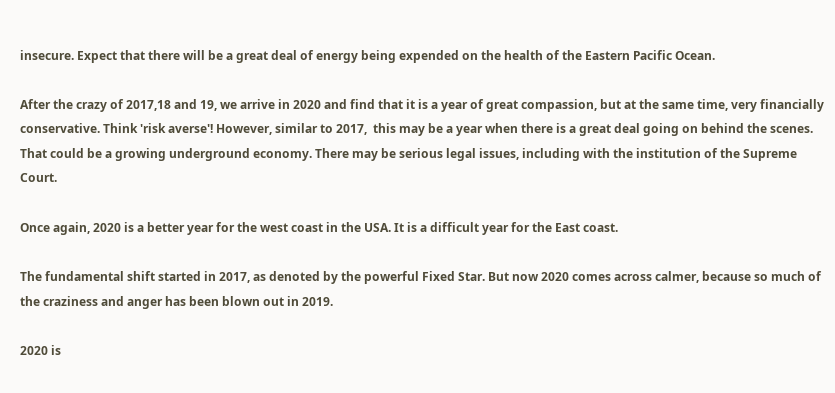insecure. Expect that there will be a great deal of energy being expended on the health of the Eastern Pacific Ocean.

After the crazy of 2017,18 and 19, we arrive in 2020 and find that it is a year of great compassion, but at the same time, very financially conservative. Think 'risk averse'! However, similar to 2017,  this may be a year when there is a great deal going on behind the scenes. That could be a growing underground economy. There may be serious legal issues, including with the institution of the Supreme Court.

Once again, 2020 is a better year for the west coast in the USA. It is a difficult year for the East coast.

The fundamental shift started in 2017, as denoted by the powerful Fixed Star. But now 2020 comes across calmer, because so much of the craziness and anger has been blown out in 2019.

2020 is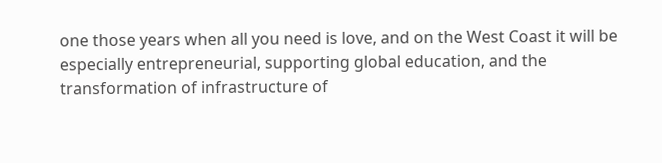one those years when all you need is love, and on the West Coast it will be especially entrepreneurial, supporting global education, and the transformation of infrastructure of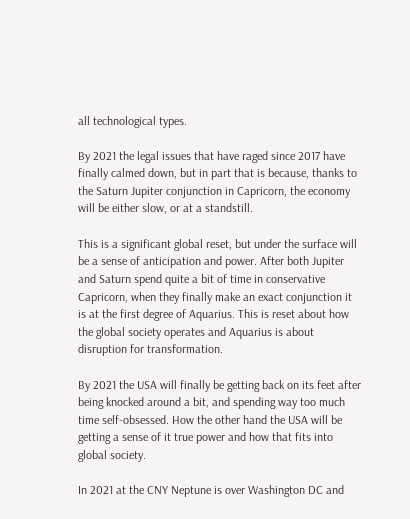all technological types.

By 2021 the legal issues that have raged since 2017 have finally calmed down, but in part that is because, thanks to the Saturn Jupiter conjunction in Capricorn, the economy will be either slow, or at a standstill.

This is a significant global reset, but under the surface will be a sense of anticipation and power. After both Jupiter and Saturn spend quite a bit of time in conservative Capricorn, when they finally make an exact conjunction it is at the first degree of Aquarius. This is reset about how the global society operates and Aquarius is about disruption for transformation.

By 2021 the USA will finally be getting back on its feet after being knocked around a bit, and spending way too much time self-obsessed. How the other hand the USA will be getting a sense of it true power and how that fits into global society.

In 2021 at the CNY Neptune is over Washington DC and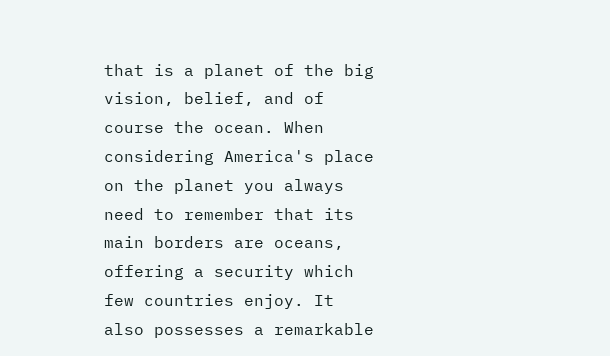that is a planet of the big vision, belief, and of course the ocean. When considering America's place on the planet you always need to remember that its main borders are oceans, offering a security which few countries enjoy. It also possesses a remarkable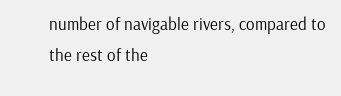number of navigable rivers, compared to the rest of the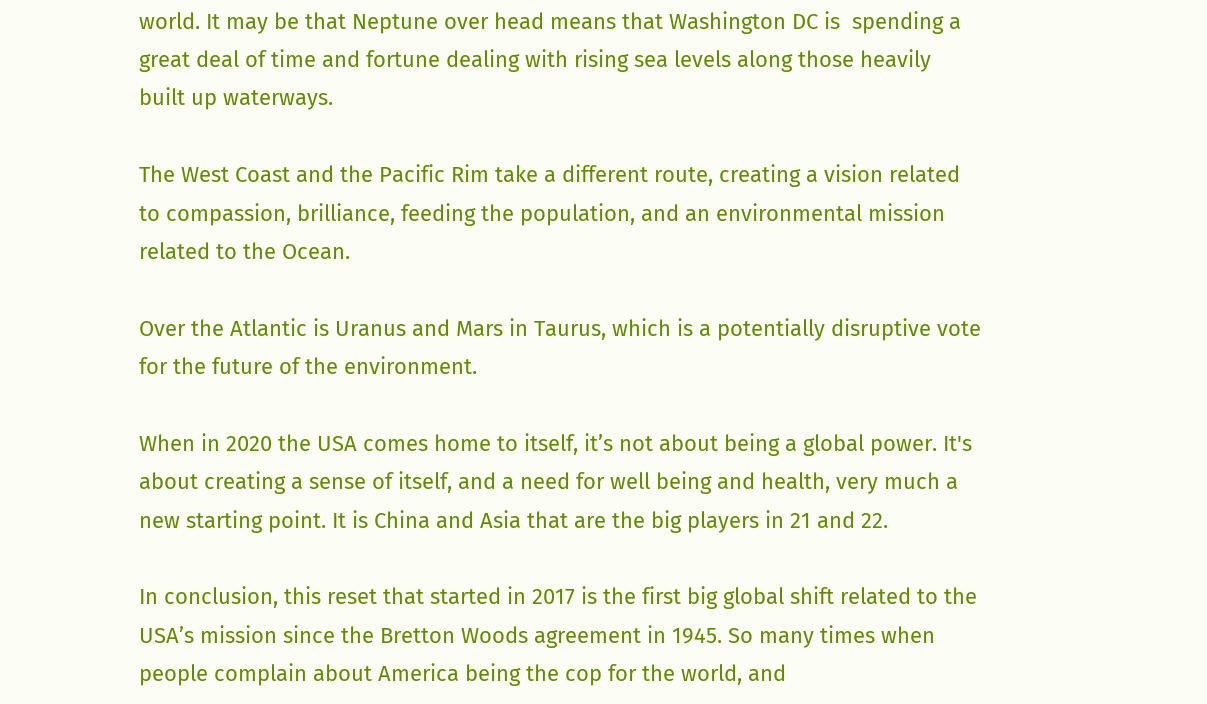world. It may be that Neptune over head means that Washington DC is  spending a great deal of time and fortune dealing with rising sea levels along those heavily built up waterways.

The West Coast and the Pacific Rim take a different route, creating a vision related to compassion, brilliance, feeding the population, and an environmental mission related to the Ocean.

Over the Atlantic is Uranus and Mars in Taurus, which is a potentially disruptive vote for the future of the environment.

When in 2020 the USA comes home to itself, it’s not about being a global power. It's about creating a sense of itself, and a need for well being and health, very much a new starting point. It is China and Asia that are the big players in 21 and 22.

In conclusion, this reset that started in 2017 is the first big global shift related to the USA’s mission since the Bretton Woods agreement in 1945. So many times when people complain about America being the cop for the world, and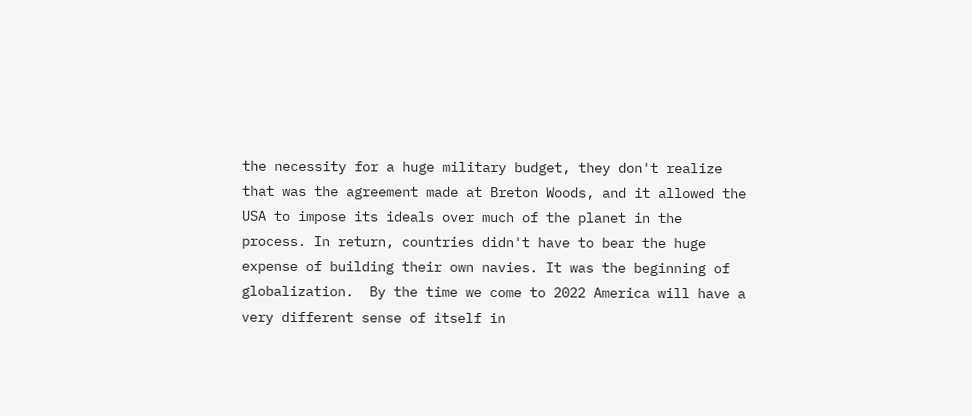the necessity for a huge military budget, they don't realize that was the agreement made at Breton Woods, and it allowed the USA to impose its ideals over much of the planet in the process. In return, countries didn't have to bear the huge expense of building their own navies. It was the beginning of globalization.  By the time we come to 2022 America will have a very different sense of itself in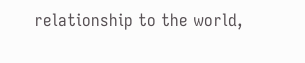relationship to the world,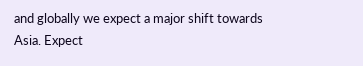and globally we expect a major shift towards Asia. Expect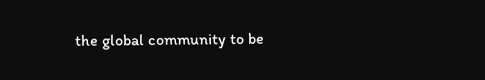the global community to be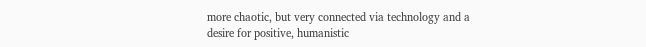more chaotic, but very connected via technology and a desire for positive, humanistic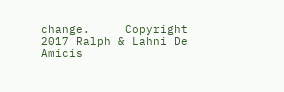change.     Copyright 2017 Ralph & Lahni De Amicis